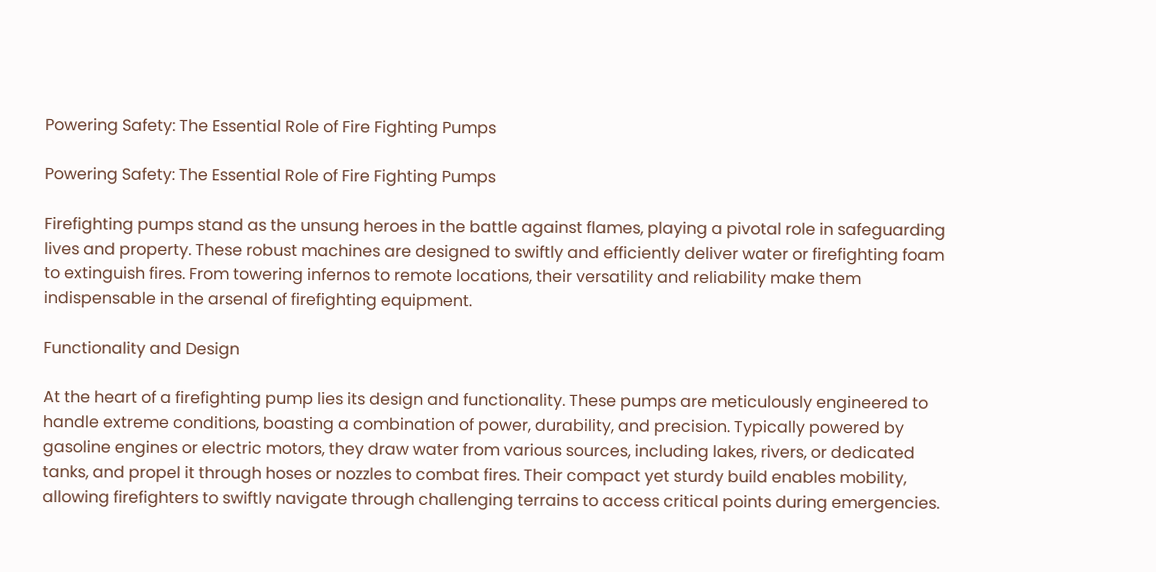Powering Safety: The Essential Role of Fire Fighting Pumps

Powering Safety: The Essential Role of Fire Fighting Pumps

Firefighting pumps stand as the unsung heroes in the battle against flames, playing a pivotal role in safeguarding lives and property. These robust machines are designed to swiftly and efficiently deliver water or firefighting foam to extinguish fires. From towering infernos to remote locations, their versatility and reliability make them indispensable in the arsenal of firefighting equipment.

Functionality and Design

At the heart of a firefighting pump lies its design and functionality. These pumps are meticulously engineered to handle extreme conditions, boasting a combination of power, durability, and precision. Typically powered by gasoline engines or electric motors, they draw water from various sources, including lakes, rivers, or dedicated tanks, and propel it through hoses or nozzles to combat fires. Their compact yet sturdy build enables mobility, allowing firefighters to swiftly navigate through challenging terrains to access critical points during emergencies.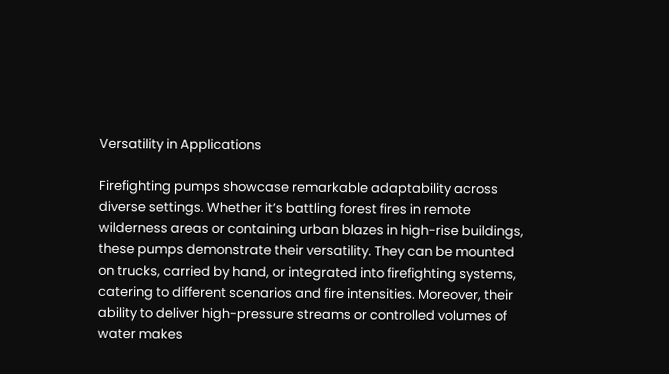Versatility in Applications

Firefighting pumps showcase remarkable adaptability across diverse settings. Whether it’s battling forest fires in remote wilderness areas or containing urban blazes in high-rise buildings, these pumps demonstrate their versatility. They can be mounted on trucks, carried by hand, or integrated into firefighting systems, catering to different scenarios and fire intensities. Moreover, their ability to deliver high-pressure streams or controlled volumes of water makes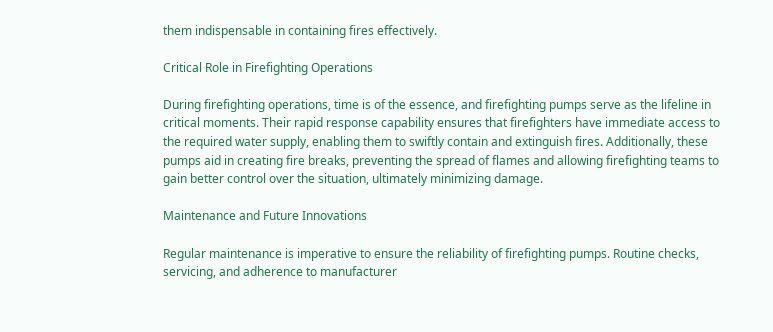them indispensable in containing fires effectively.

Critical Role in Firefighting Operations

During firefighting operations, time is of the essence, and firefighting pumps serve as the lifeline in critical moments. Their rapid response capability ensures that firefighters have immediate access to the required water supply, enabling them to swiftly contain and extinguish fires. Additionally, these pumps aid in creating fire breaks, preventing the spread of flames and allowing firefighting teams to gain better control over the situation, ultimately minimizing damage.

Maintenance and Future Innovations

Regular maintenance is imperative to ensure the reliability of firefighting pumps. Routine checks, servicing, and adherence to manufacturer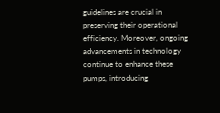guidelines are crucial in preserving their operational efficiency. Moreover, ongoing advancements in technology continue to enhance these pumps, introducing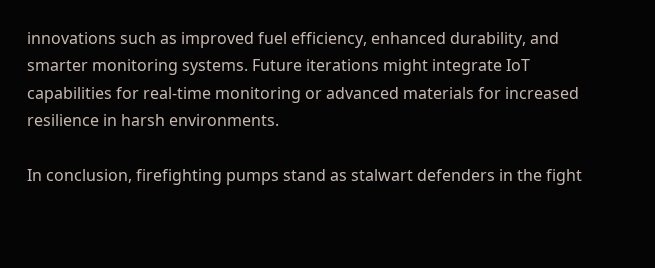innovations such as improved fuel efficiency, enhanced durability, and smarter monitoring systems. Future iterations might integrate IoT capabilities for real-time monitoring or advanced materials for increased resilience in harsh environments.

In conclusion, firefighting pumps stand as stalwart defenders in the fight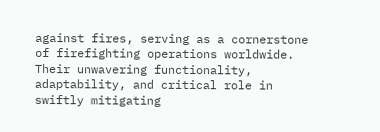against fires, serving as a cornerstone of firefighting operations worldwide. Their unwavering functionality, adaptability, and critical role in swiftly mitigating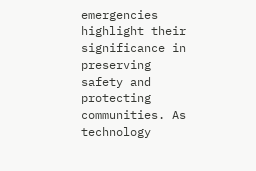emergencies highlight their significance in preserving safety and protecting communities. As technology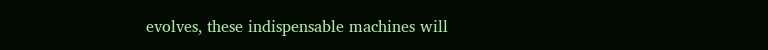evolves, these indispensable machines will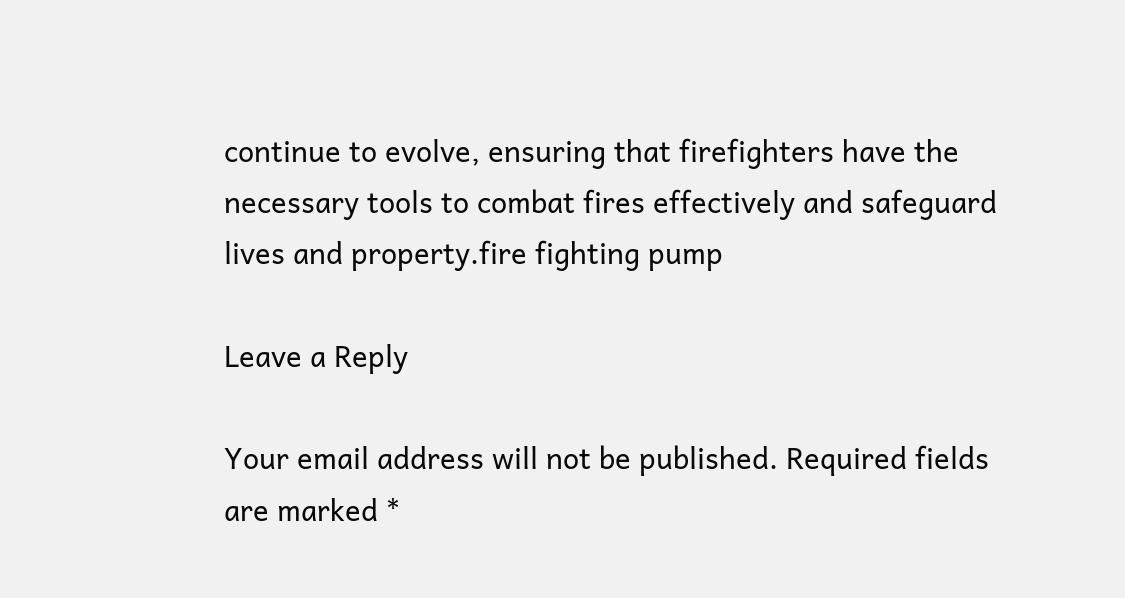continue to evolve, ensuring that firefighters have the necessary tools to combat fires effectively and safeguard lives and property.fire fighting pump

Leave a Reply

Your email address will not be published. Required fields are marked *